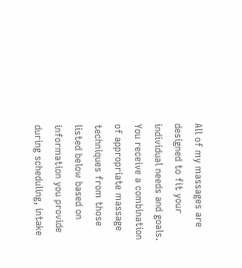All of my massages are designed to fit your individual needs and goals. You receive a combination of appropriate massage techniques from those listed below based on information you provide during scheduling, intake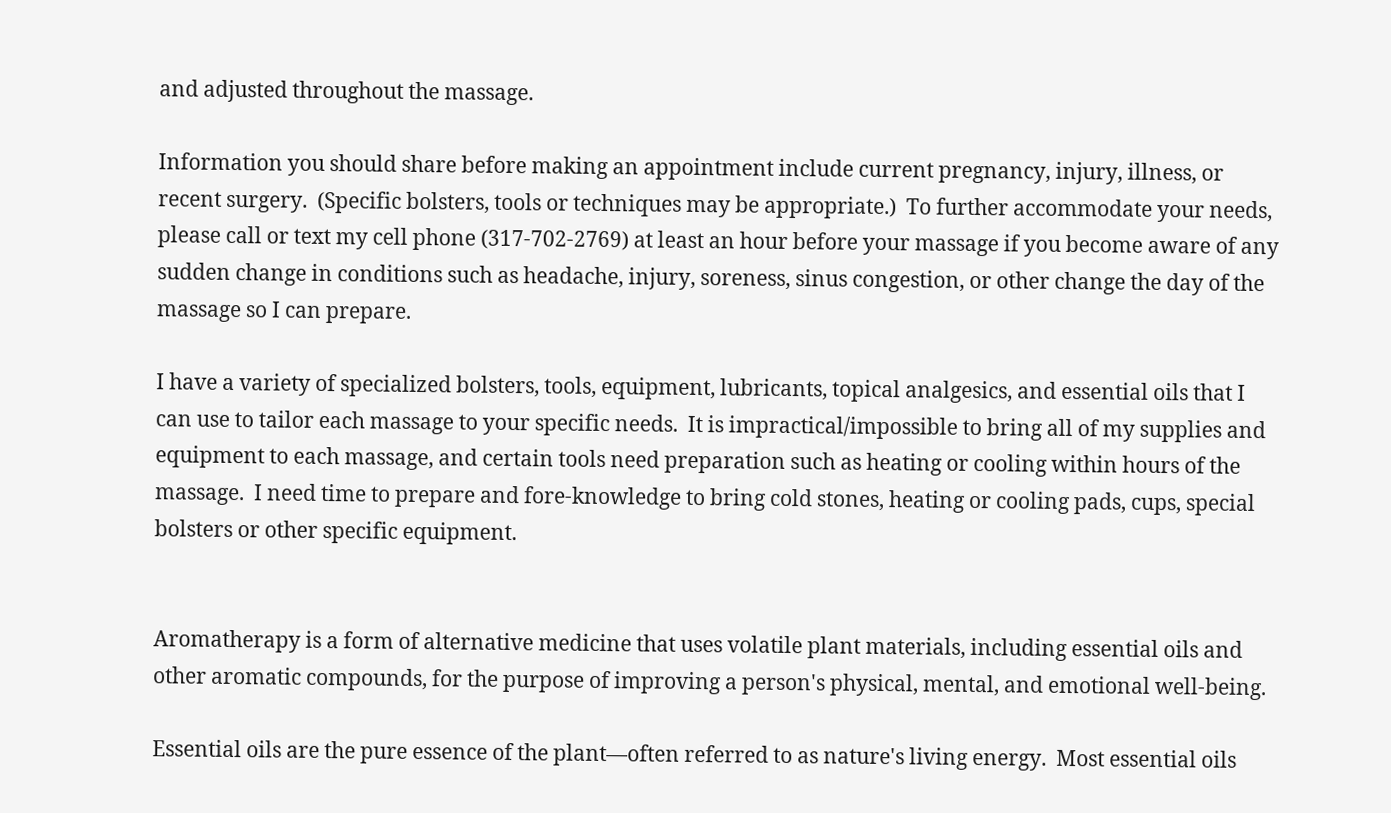and adjusted throughout the massage.

Information you should share before making an appointment include current pregnancy, injury, illness, or recent surgery.  (Specific bolsters, tools or techniques may be appropriate.)  To further accommodate your needs, please call or text my cell phone (317-702-2769) at least an hour before your massage if you become aware of any sudden change in conditions such as headache, injury, soreness, sinus congestion, or other change the day of the massage so I can prepare.

I have a variety of specialized bolsters, tools, equipment, lubricants, topical analgesics, and essential oils that I can use to tailor each massage to your specific needs.  It is impractical/impossible to bring all of my supplies and equipment to each massage, and certain tools need preparation such as heating or cooling within hours of the massage.  I need time to prepare and fore-knowledge to bring cold stones, heating or cooling pads, cups, special bolsters or other specific equipment.


Aromatherapy is a form of alternative medicine that uses volatile plant materials, including essential oils and other aromatic compounds, for the purpose of improving a person's physical, mental, and emotional well-being.

Essential oils are the pure essence of the plant—often referred to as nature's living energy.  Most essential oils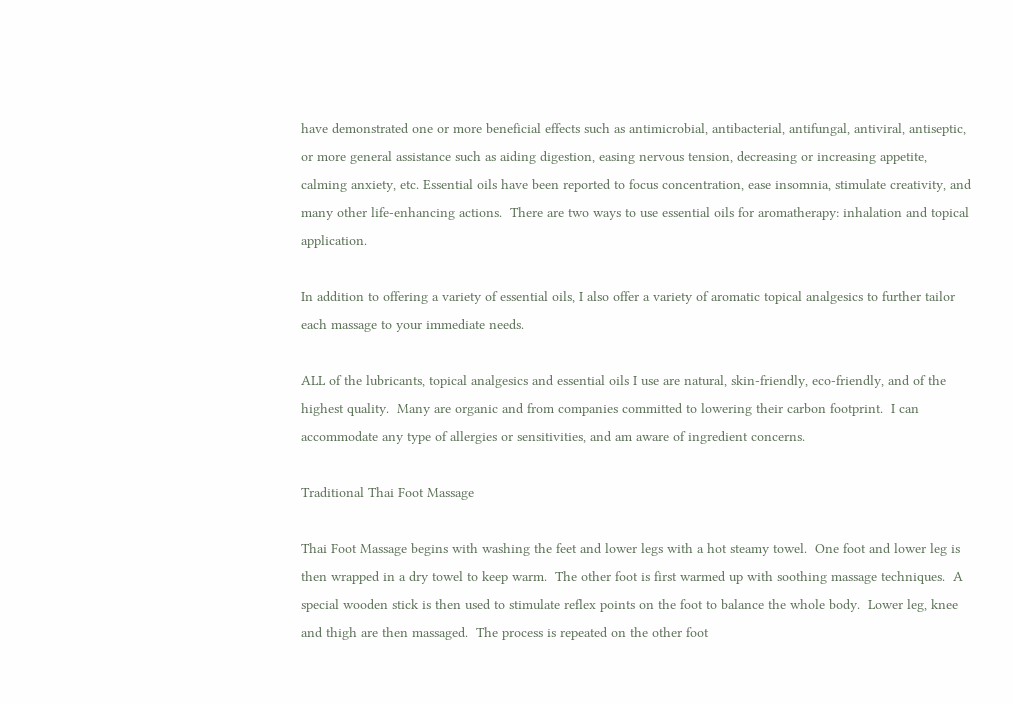have demonstrated one or more beneficial effects such as antimicrobial, antibacterial, antifungal, antiviral, antiseptic, or more general assistance such as aiding digestion, easing nervous tension, decreasing or increasing appetite, calming anxiety, etc. Essential oils have been reported to focus concentration, ease insomnia, stimulate creativity, and many other life-enhancing actions.  There are two ways to use essential oils for aromatherapy: inhalation and topical application.

In addition to offering a variety of essential oils, I also offer a variety of aromatic topical analgesics to further tailor each massage to your immediate needs.

ALL of the lubricants, topical analgesics and essential oils I use are natural, skin-friendly, eco-friendly, and of the highest quality.  Many are organic and from companies committed to lowering their carbon footprint.  I can accommodate any type of allergies or sensitivities, and am aware of ingredient concerns.

Traditional Thai Foot Massage

Thai Foot Massage begins with washing the feet and lower legs with a hot steamy towel.  One foot and lower leg is then wrapped in a dry towel to keep warm.  The other foot is first warmed up with soothing massage techniques.  A special wooden stick is then used to stimulate reflex points on the foot to balance the whole body.  Lower leg, knee and thigh are then massaged.  The process is repeated on the other foot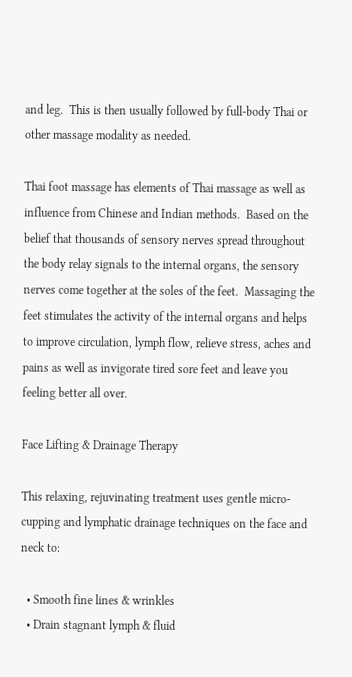and leg.  This is then usually followed by full-body Thai or other massage modality as needed.

Thai foot massage has elements of Thai massage as well as influence from Chinese and Indian methods.  Based on the belief that thousands of sensory nerves spread throughout the body relay signals to the internal organs, the sensory nerves come together at the soles of the feet.  Massaging the feet stimulates the activity of the internal organs and helps to improve circulation, lymph flow, relieve stress, aches and pains as well as invigorate tired sore feet and leave you feeling better all over.

Face Lifting & Drainage Therapy

This relaxing, rejuvinating treatment uses gentle micro-cupping and lymphatic drainage techniques on the face and neck to:

  • Smooth fine lines & wrinkles
  • Drain stagnant lymph & fluid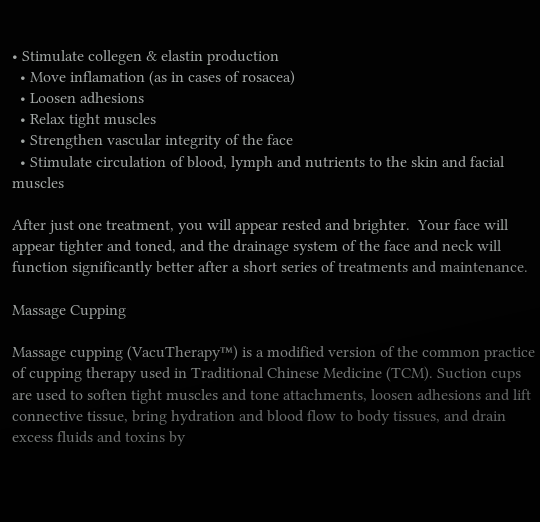• Stimulate collegen & elastin production
  • Move inflamation (as in cases of rosacea)
  • Loosen adhesions
  • Relax tight muscles
  • Strengthen vascular integrity of the face
  • Stimulate circulation of blood, lymph and nutrients to the skin and facial muscles

After just one treatment, you will appear rested and brighter.  Your face will appear tighter and toned, and the drainage system of the face and neck will function significantly better after a short series of treatments and maintenance.

Massage Cupping

Massage cupping (VacuTherapy™) is a modified version of the common practice of cupping therapy used in Traditional Chinese Medicine (TCM). Suction cups are used to soften tight muscles and tone attachments, loosen adhesions and lift connective tissue, bring hydration and blood flow to body tissues, and drain excess fluids and toxins by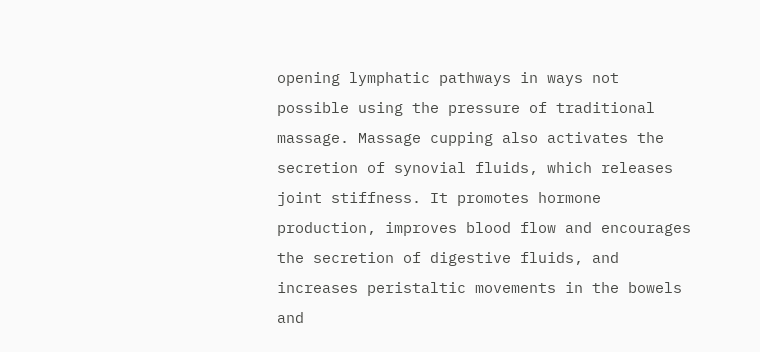opening lymphatic pathways in ways not possible using the pressure of traditional massage. Massage cupping also activates the secretion of synovial fluids, which releases joint stiffness. It promotes hormone production, improves blood flow and encourages the secretion of digestive fluids, and increases peristaltic movements in the bowels and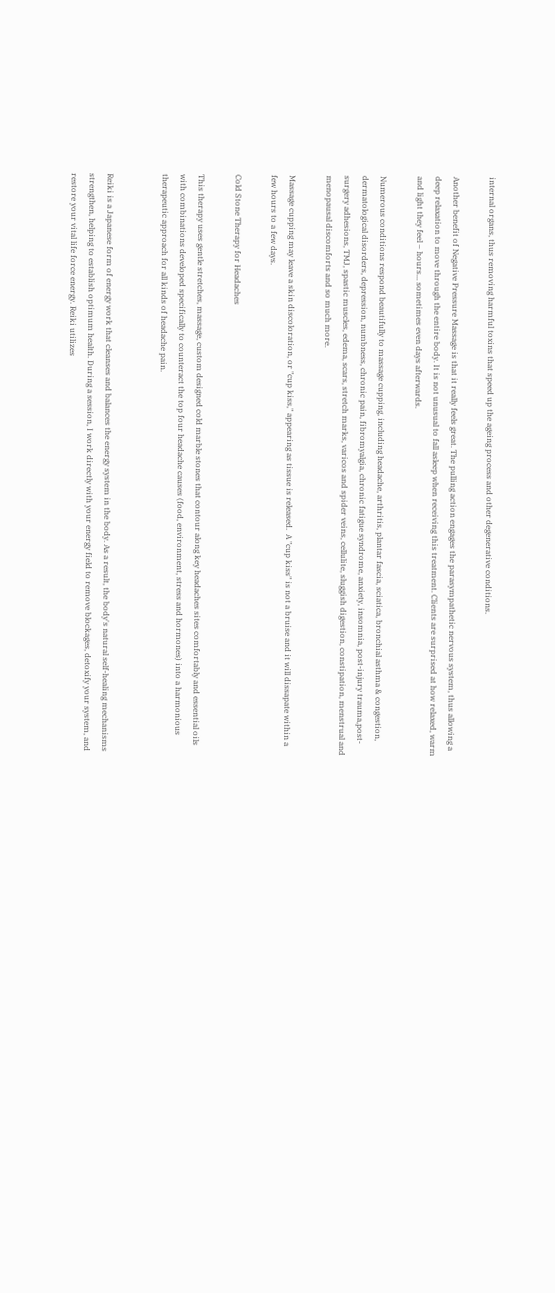internal organs, thus removing harmful toxins that speed up the ageing process and other degenerative conditions.

Another benefit of Negative Pressure Massage is that it really feels great. The pulling action engages the parasympathetic nervous system, thus allowing a deep relaxation to move through the entire body. It is not unusual to fall asleep when receiving this treatment. Clients are surprised at how relaxed, warm and light they feel – hours... sometimes even days afterwards.

Numerous conditions respond beautifully to massage cupping, including headache, arthritis, plantar fascia, sciatica, bronchial asthma & congestion, dermatological disorders, depression, numbness, chronic pain, fibromyalgia, chronic fatigue syndrome, anxiety, insomnia, post-injury trauma,post-surgery adhesions, TMJ, spastic muscles, edema, scars, stretch marks, varicos and spider veins, cellulite, sluggish digestion, constipation, menstrual and menopausal discomforts and so much more.

Massage cupping may leave a skin discoloration, or "cup kiss," appearing as tissue is released.  A "cup kiss" is not a bruise and it will dissapate within a few hours to a few days.

Cold Stone Therapy for Headaches

This therapy uses gentle stretches, massage, custom designed cold marble stones that contour along key headaches sites comfortably and essential oils with combinations developed specifically to counteract the top four headache causes (food, environment, stress and hormones) into a harmonious therapeutic approach for all kinds of headache pain.


Reiki is a Japanese form of energy work that cleanses and balances the energy system in the body. As a result, the body's natural self-healing mechanisms strengthen, helping to establish optimum health. During a session, I work directly with your energy field to remove blockages, detoxify your system, and restore your vital life force energy. Reiki utilizes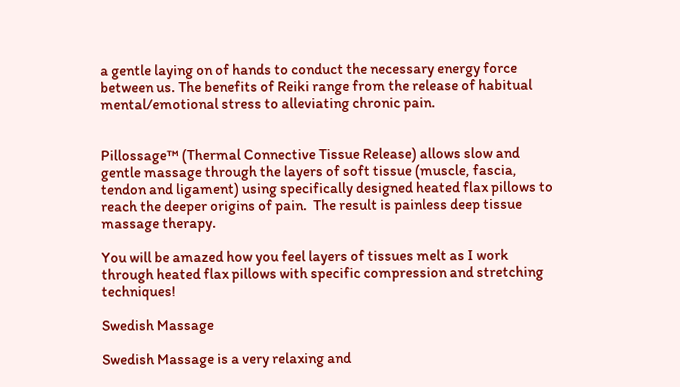a gentle laying on of hands to conduct the necessary energy force between us. The benefits of Reiki range from the release of habitual mental/emotional stress to alleviating chronic pain.


Pillossage™ (Thermal Connective Tissue Release) allows slow and gentle massage through the layers of soft tissue (muscle, fascia, tendon and ligament) using specifically designed heated flax pillows to reach the deeper origins of pain.  The result is painless deep tissue massage therapy.

You will be amazed how you feel layers of tissues melt as I work through heated flax pillows with specific compression and stretching techniques!

Swedish Massage

Swedish Massage is a very relaxing and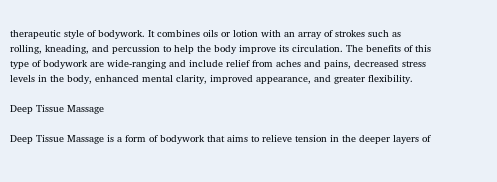therapeutic style of bodywork. It combines oils or lotion with an array of strokes such as rolling, kneading, and percussion to help the body improve its circulation. The benefits of this type of bodywork are wide-ranging and include relief from aches and pains, decreased stress levels in the body, enhanced mental clarity, improved appearance, and greater flexibility.

Deep Tissue Massage

Deep Tissue Massage is a form of bodywork that aims to relieve tension in the deeper layers of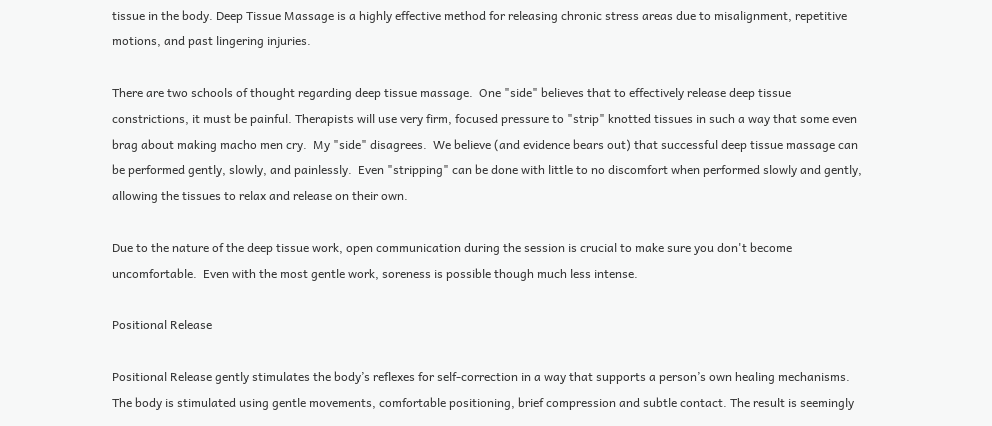tissue in the body. Deep Tissue Massage is a highly effective method for releasing chronic stress areas due to misalignment, repetitive motions, and past lingering injuries.

There are two schools of thought regarding deep tissue massage.  One "side" believes that to effectively release deep tissue constrictions, it must be painful. Therapists will use very firm, focused pressure to "strip" knotted tissues in such a way that some even brag about making macho men cry.  My "side" disagrees.  We believe (and evidence bears out) that successful deep tissue massage can be performed gently, slowly, and painlessly.  Even "stripping" can be done with little to no discomfort when performed slowly and gently, allowing the tissues to relax and release on their own.

Due to the nature of the deep tissue work, open communication during the session is crucial to make sure you don't become uncomfortable.  Even with the most gentle work, soreness is possible though much less intense.

Positional Release

Positional Release gently stimulates the body’s reflexes for self-correction in a way that supports a person’s own healing mechanisms. The body is stimulated using gentle movements, comfortable positioning, brief compression and subtle contact. The result is seemingly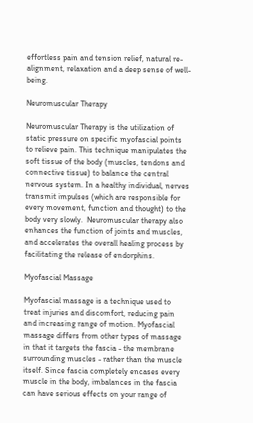effortless pain and tension relief, natural re-alignment, relaxation and a deep sense of well-being.

Neuromuscular Therapy

Neuromuscular Therapy is the utilization of static pressure on specific myofascial points to relieve pain. This technique manipulates the soft tissue of the body (muscles, tendons and connective tissue) to balance the central nervous system. In a healthy individual, nerves transmit impulses (which are responsible for every movement, function and thought) to the body very slowly.  Neuromuscular therapy also enhances the function of joints and muscles, and accelerates the overall healing process by facilitating the release of endorphins.

Myofascial Massage

Myofascial massage is a technique used to treat injuries and discomfort, reducing pain and increasing range of motion. Myofascial massage differs from other types of massage in that it targets the fascia - the membrane surrounding muscles - rather than the muscle itself. Since fascia completely encases every muscle in the body, imbalances in the fascia can have serious effects on your range of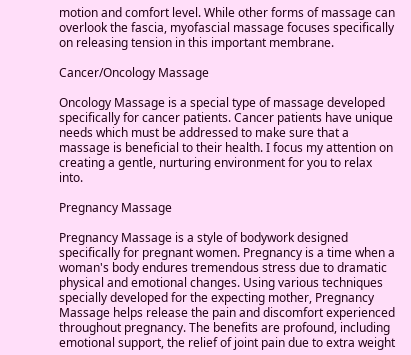motion and comfort level. While other forms of massage can overlook the fascia, myofascial massage focuses specifically on releasing tension in this important membrane.

Cancer/Oncology Massage

Oncology Massage is a special type of massage developed specifically for cancer patients. Cancer patients have unique needs which must be addressed to make sure that a massage is beneficial to their health. I focus my attention on creating a gentle, nurturing environment for you to relax into.

Pregnancy Massage

Pregnancy Massage is a style of bodywork designed specifically for pregnant women. Pregnancy is a time when a woman's body endures tremendous stress due to dramatic physical and emotional changes. Using various techniques specially developed for the expecting mother, Pregnancy Massage helps release the pain and discomfort experienced throughout pregnancy. The benefits are profound, including emotional support, the relief of joint pain due to extra weight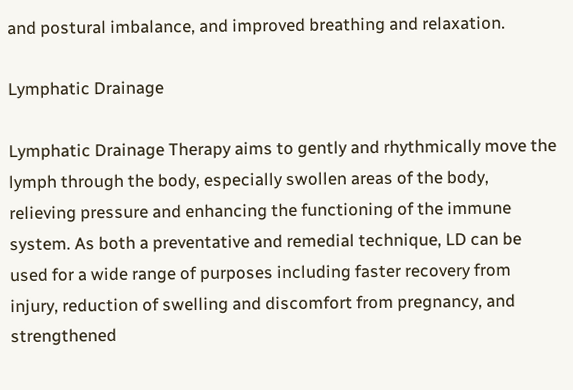and postural imbalance, and improved breathing and relaxation.

Lymphatic Drainage

Lymphatic Drainage Therapy aims to gently and rhythmically move the lymph through the body, especially swollen areas of the body, relieving pressure and enhancing the functioning of the immune system. As both a preventative and remedial technique, LD can be used for a wide range of purposes including faster recovery from injury, reduction of swelling and discomfort from pregnancy, and strengthened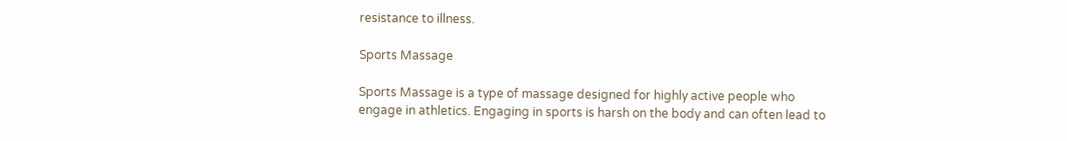resistance to illness.

Sports Massage

Sports Massage is a type of massage designed for highly active people who engage in athletics. Engaging in sports is harsh on the body and can often lead to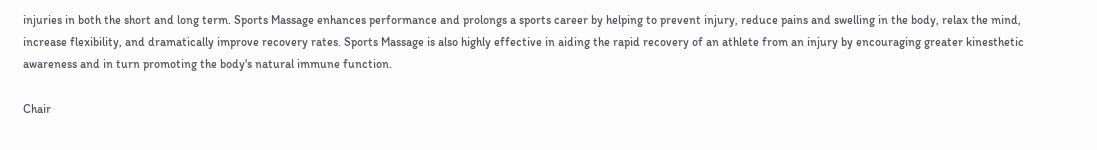injuries in both the short and long term. Sports Massage enhances performance and prolongs a sports career by helping to prevent injury, reduce pains and swelling in the body, relax the mind, increase flexibility, and dramatically improve recovery rates. Sports Massage is also highly effective in aiding the rapid recovery of an athlete from an injury by encouraging greater kinesthetic awareness and in turn promoting the body's natural immune function.

Chair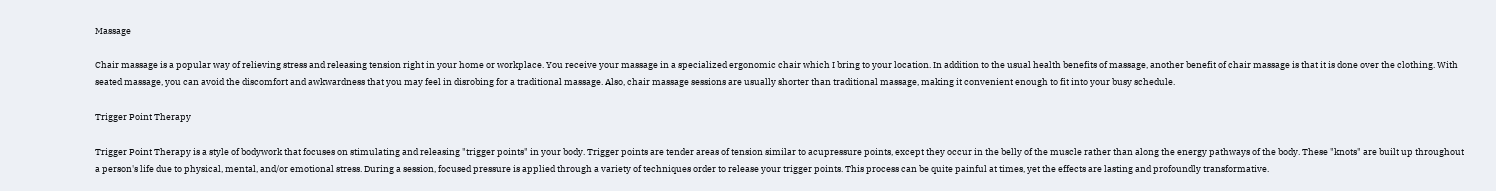Massage

Chair massage is a popular way of relieving stress and releasing tension right in your home or workplace. You receive your massage in a specialized ergonomic chair which I bring to your location. In addition to the usual health benefits of massage, another benefit of chair massage is that it is done over the clothing. With seated massage, you can avoid the discomfort and awkwardness that you may feel in disrobing for a traditional massage. Also, chair massage sessions are usually shorter than traditional massage, making it convenient enough to fit into your busy schedule.

Trigger Point Therapy

Trigger Point Therapy is a style of bodywork that focuses on stimulating and releasing "trigger points" in your body. Trigger points are tender areas of tension similar to acupressure points, except they occur in the belly of the muscle rather than along the energy pathways of the body. These "knots" are built up throughout a person's life due to physical, mental, and/or emotional stress. During a session, focused pressure is applied through a variety of techniques order to release your trigger points. This process can be quite painful at times, yet the effects are lasting and profoundly transformative.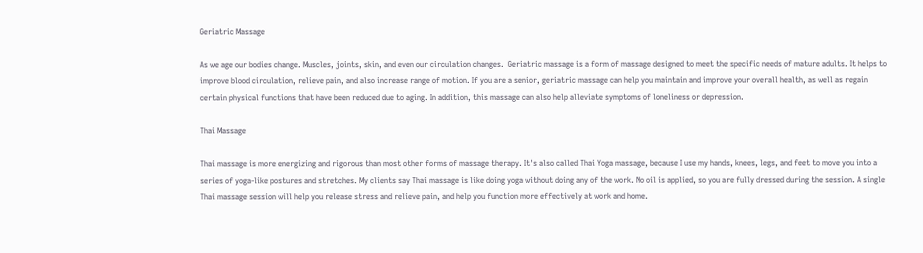Geriatric Massage

As we age our bodies change. Muscles, joints, skin, and even our circulation changes.  Geriatric massage is a form of massage designed to meet the specific needs of mature adults. It helps to improve blood circulation, relieve pain, and also increase range of motion. If you are a senior, geriatric massage can help you maintain and improve your overall health, as well as regain certain physical functions that have been reduced due to aging. In addition, this massage can also help alleviate symptoms of loneliness or depression.

Thai Massage

Thai massage is more energizing and rigorous than most other forms of massage therapy. It's also called Thai Yoga massage, because I use my hands, knees, legs, and feet to move you into a series of yoga-like postures and stretches. My clients say Thai massage is like doing yoga without doing any of the work. No oil is applied, so you are fully dressed during the session. A single Thai massage session will help you release stress and relieve pain, and help you function more effectively at work and home.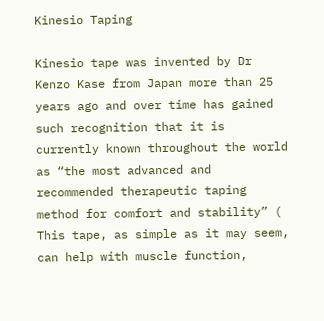Kinesio Taping

Kinesio tape was invented by Dr Kenzo Kase from Japan more than 25 years ago and over time has gained such recognition that it is currently known throughout the world as “the most advanced and recommended therapeutic taping method for comfort and stability” ( This tape, as simple as it may seem, can help with muscle function,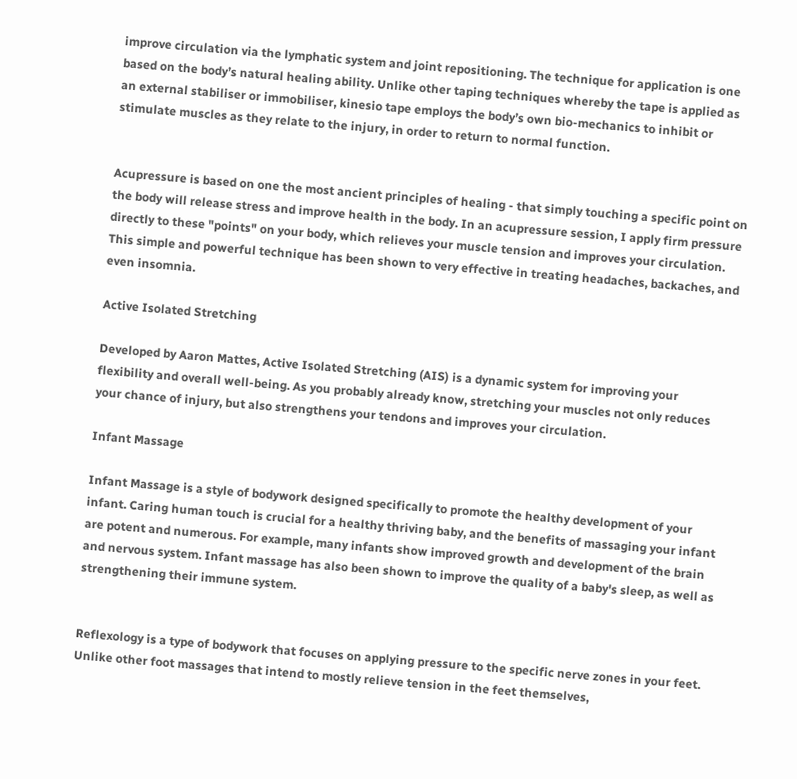improve circulation via the lymphatic system and joint repositioning. The technique for application is one based on the body’s natural healing ability. Unlike other taping techniques whereby the tape is applied as an external stabiliser or immobiliser, kinesio tape employs the body’s own bio-mechanics to inhibit or stimulate muscles as they relate to the injury, in order to return to normal function.


Acupressure is based on one the most ancient principles of healing - that simply touching a specific point on the body will release stress and improve health in the body. In an acupressure session, I apply firm pressure directly to these "points" on your body, which relieves your muscle tension and improves your circulation. This simple and powerful technique has been shown to very effective in treating headaches, backaches, and even insomnia.

Active Isolated Stretching

Developed by Aaron Mattes, Active Isolated Stretching (AIS) is a dynamic system for improving your flexibility and overall well-being. As you probably already know, stretching your muscles not only reduces your chance of injury, but also strengthens your tendons and improves your circulation.

Infant Massage

Infant Massage is a style of bodywork designed specifically to promote the healthy development of your infant. Caring human touch is crucial for a healthy thriving baby, and the benefits of massaging your infant are potent and numerous. For example, many infants show improved growth and development of the brain and nervous system. Infant massage has also been shown to improve the quality of a baby's sleep, as well as strengthening their immune system.


Reflexology is a type of bodywork that focuses on applying pressure to the specific nerve zones in your feet. Unlike other foot massages that intend to mostly relieve tension in the feet themselves,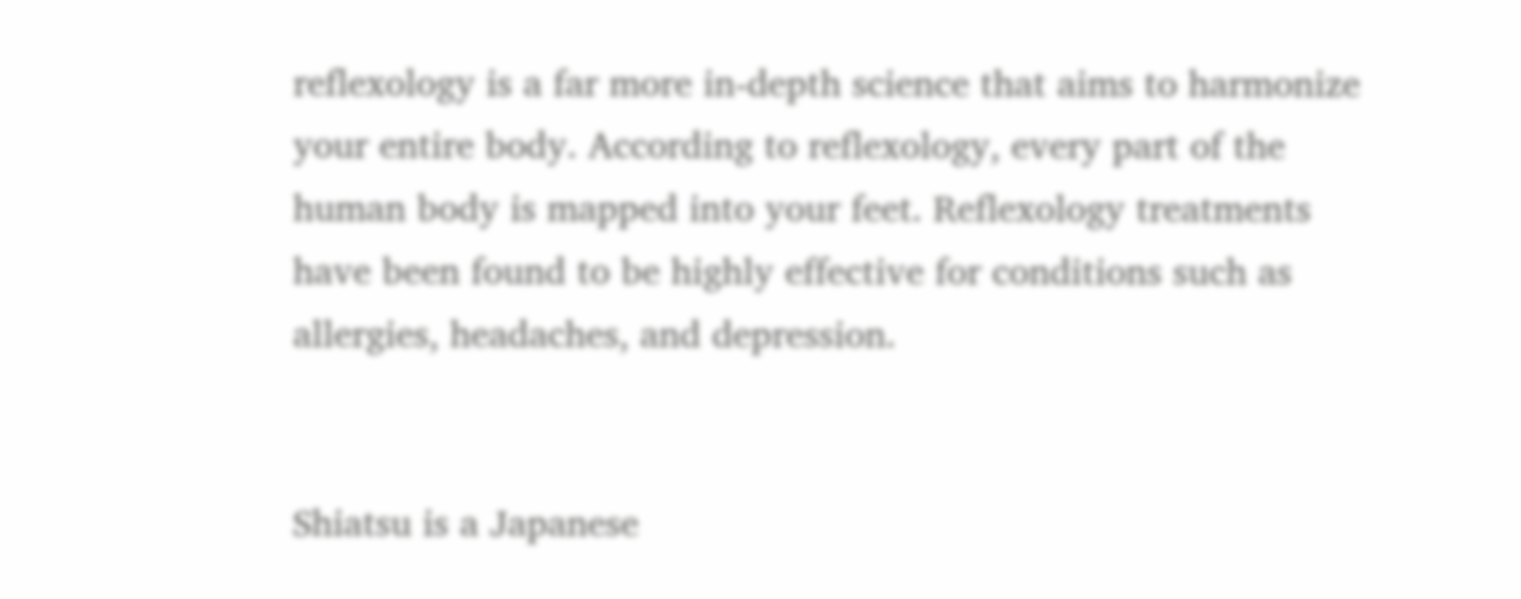reflexology is a far more in-depth science that aims to harmonize your entire body. According to reflexology, every part of the human body is mapped into your feet. Reflexology treatments have been found to be highly effective for conditions such as allergies, headaches, and depression.


Shiatsu is a Japanese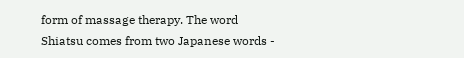form of massage therapy. The word Shiatsu comes from two Japanese words -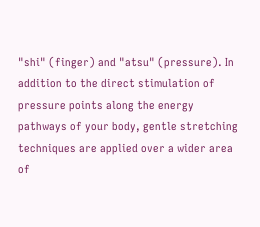"shi" (finger) and "atsu" (pressure). In addition to the direct stimulation of pressure points along the energy pathways of your body, gentle stretching techniques are applied over a wider area of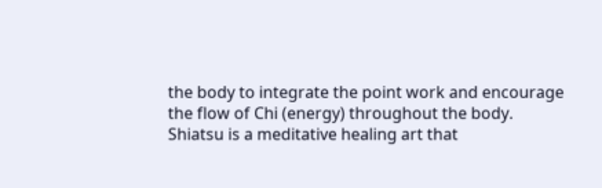the body to integrate the point work and encourage the flow of Chi (energy) throughout the body. Shiatsu is a meditative healing art that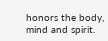honors the body, mind and spirit.